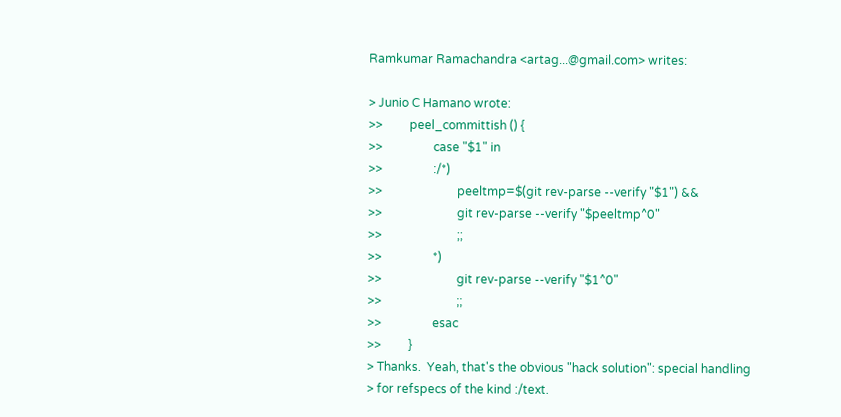Ramkumar Ramachandra <artag...@gmail.com> writes:

> Junio C Hamano wrote:
>>         peel_committish () {
>>                 case "$1" in
>>                 :/*)
>>                         peeltmp=$(git rev-parse --verify "$1") &&
>>                         git rev-parse --verify "$peeltmp^0"
>>                         ;;
>>                 *)
>>                         git rev-parse --verify "$1^0"
>>                         ;;
>>                 esac
>>         }
> Thanks.  Yeah, that's the obvious "hack solution": special handling
> for refspecs of the kind :/text.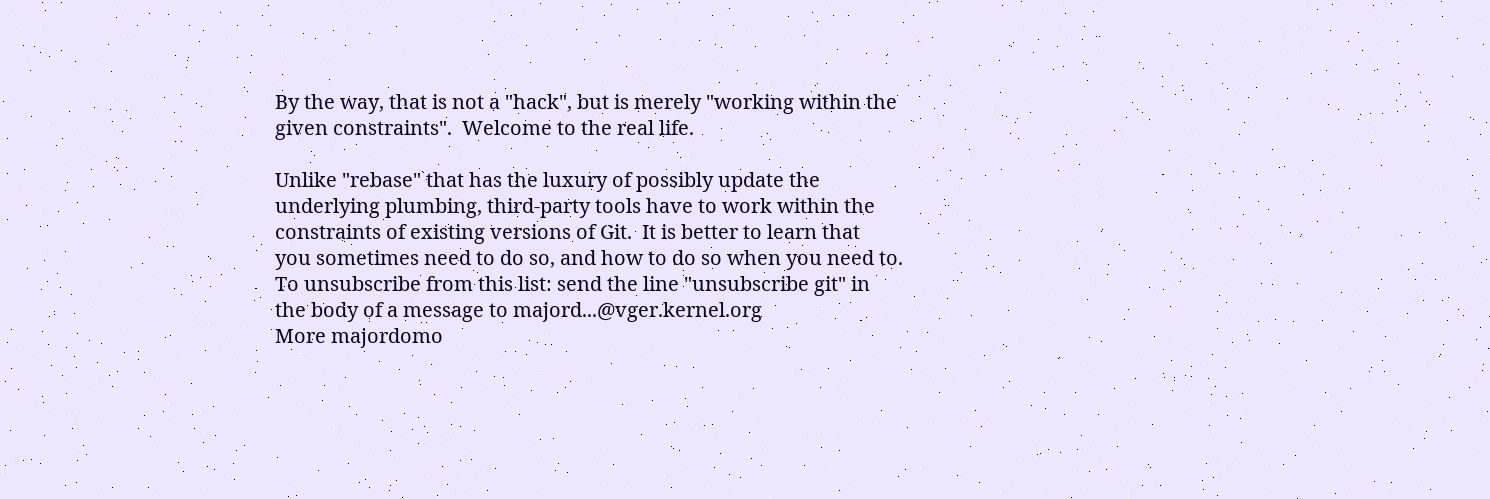By the way, that is not a "hack", but is merely "working within the
given constraints".  Welcome to the real life.

Unlike "rebase" that has the luxury of possibly update the
underlying plumbing, third-party tools have to work within the
constraints of existing versions of Git.  It is better to learn that
you sometimes need to do so, and how to do so when you need to.
To unsubscribe from this list: send the line "unsubscribe git" in
the body of a message to majord...@vger.kernel.org
More majordomo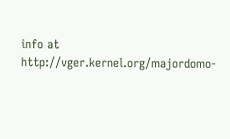info at  http://vger.kernel.org/majordomo-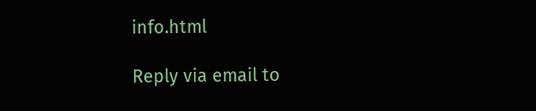info.html

Reply via email to